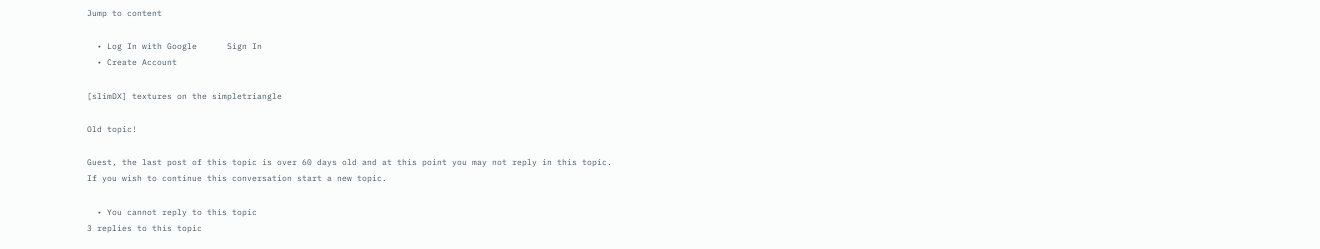Jump to content

  • Log In with Google      Sign In
  • Create Account

[slimDX] textures on the simpletriangle

Old topic!

Guest, the last post of this topic is over 60 days old and at this point you may not reply in this topic. If you wish to continue this conversation start a new topic.

  • You cannot reply to this topic
3 replies to this topic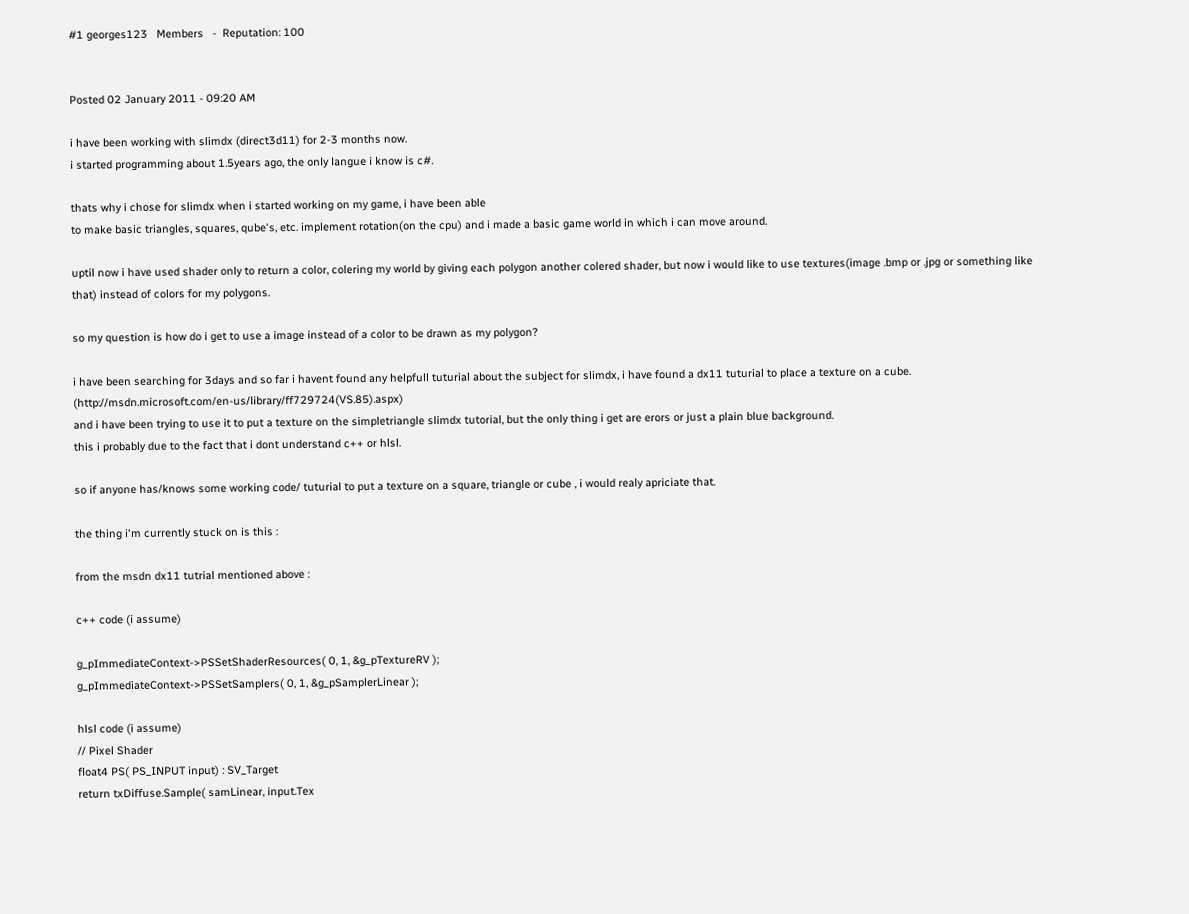#1 georges123   Members   -  Reputation: 100


Posted 02 January 2011 - 09:20 AM

i have been working with slimdx (direct3d11) for 2-3 months now.
i started programming about 1.5years ago, the only langue i know is c#.

thats why i chose for slimdx when i started working on my game, i have been able
to make basic triangles, squares, qube's, etc. implement rotation(on the cpu) and i made a basic game world in which i can move around.

uptil now i have used shader only to return a color, colering my world by giving each polygon another colered shader, but now i would like to use textures(image .bmp or .jpg or something like that) instead of colors for my polygons.

so my question is how do i get to use a image instead of a color to be drawn as my polygon?

i have been searching for 3days and so far i havent found any helpfull tuturial about the subject for slimdx, i have found a dx11 tuturial to place a texture on a cube. (http://msdn.microsoft.com/en-us/library/ff729724(VS.85).aspx)
and i have been trying to use it to put a texture on the simpletriangle slimdx tutorial, but the only thing i get are erors or just a plain blue background.
this i probably due to the fact that i dont understand c++ or hlsl.

so if anyone has/knows some working code/ tuturial to put a texture on a square, triangle or cube , i would realy apriciate that.

the thing i'm currently stuck on is this :

from the msdn dx11 tutrial mentioned above :

c++ code (i assume)

g_pImmediateContext->PSSetShaderResources( 0, 1, &g_pTextureRV );
g_pImmediateContext->PSSetSamplers( 0, 1, &g_pSamplerLinear );

hlsl code (i assume)
// Pixel Shader
float4 PS( PS_INPUT input) : SV_Target
return txDiffuse.Sample( samLinear, input.Tex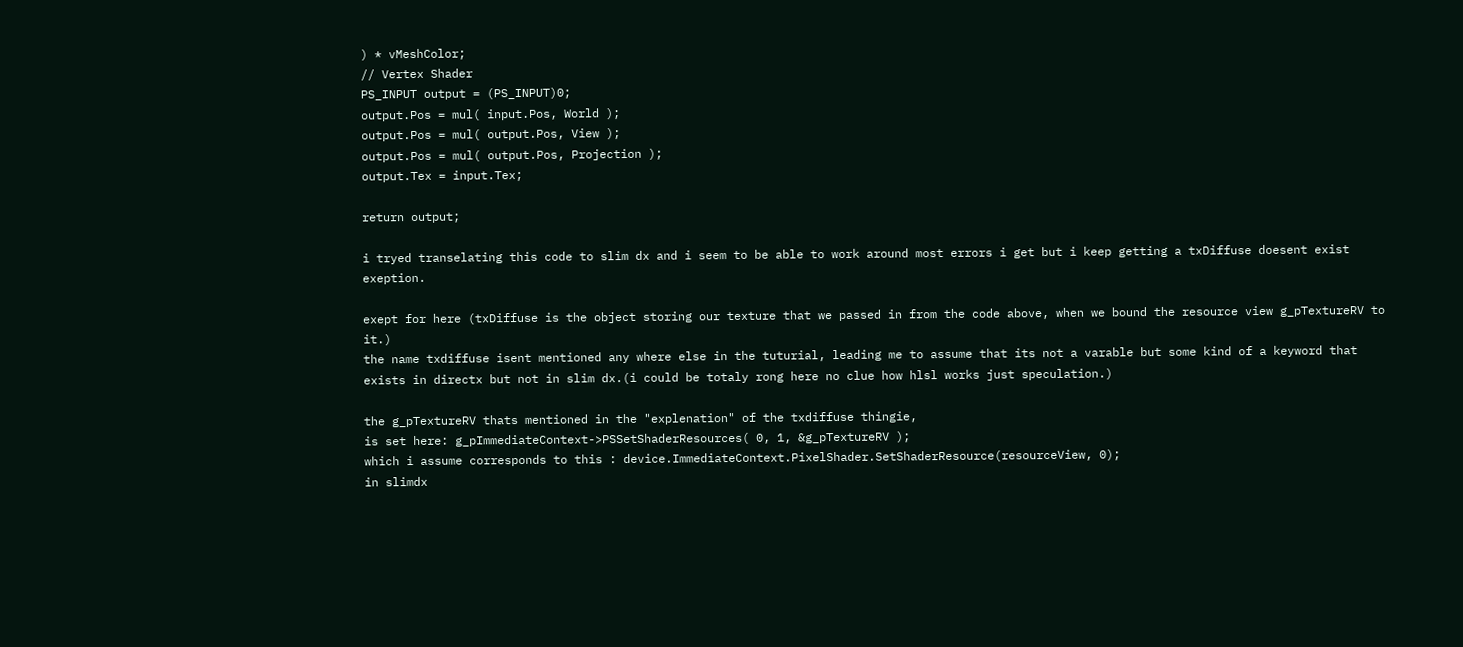) * vMeshColor;
// Vertex Shader
PS_INPUT output = (PS_INPUT)0;
output.Pos = mul( input.Pos, World );
output.Pos = mul( output.Pos, View );
output.Pos = mul( output.Pos, Projection );
output.Tex = input.Tex;

return output;

i tryed transelating this code to slim dx and i seem to be able to work around most errors i get but i keep getting a txDiffuse doesent exist exeption.

exept for here (txDiffuse is the object storing our texture that we passed in from the code above, when we bound the resource view g_pTextureRV to it.)
the name txdiffuse isent mentioned any where else in the tuturial, leading me to assume that its not a varable but some kind of a keyword that exists in directx but not in slim dx.(i could be totaly rong here no clue how hlsl works just speculation.)

the g_pTextureRV thats mentioned in the "explenation" of the txdiffuse thingie,
is set here: g_pImmediateContext->PSSetShaderResources( 0, 1, &g_pTextureRV );
which i assume corresponds to this : device.ImmediateContext.PixelShader.SetShaderResource(resourceView, 0);
in slimdx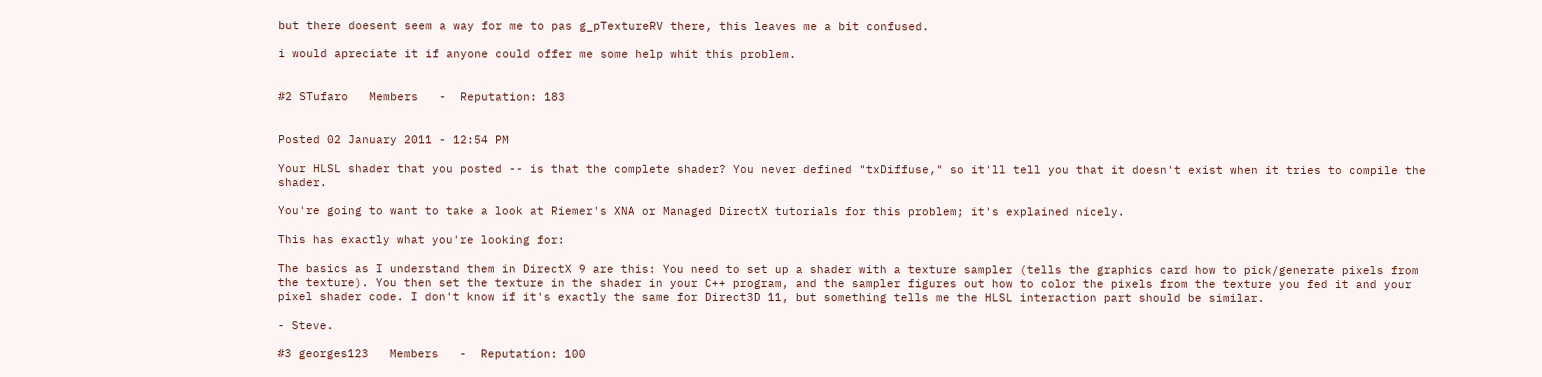but there doesent seem a way for me to pas g_pTextureRV there, this leaves me a bit confused.

i would apreciate it if anyone could offer me some help whit this problem.


#2 STufaro   Members   -  Reputation: 183


Posted 02 January 2011 - 12:54 PM

Your HLSL shader that you posted -- is that the complete shader? You never defined "txDiffuse," so it'll tell you that it doesn't exist when it tries to compile the shader.

You're going to want to take a look at Riemer's XNA or Managed DirectX tutorials for this problem; it's explained nicely.

This has exactly what you're looking for:

The basics as I understand them in DirectX 9 are this: You need to set up a shader with a texture sampler (tells the graphics card how to pick/generate pixels from the texture). You then set the texture in the shader in your C++ program, and the sampler figures out how to color the pixels from the texture you fed it and your pixel shader code. I don't know if it's exactly the same for Direct3D 11, but something tells me the HLSL interaction part should be similar.

- Steve.

#3 georges123   Members   -  Reputation: 100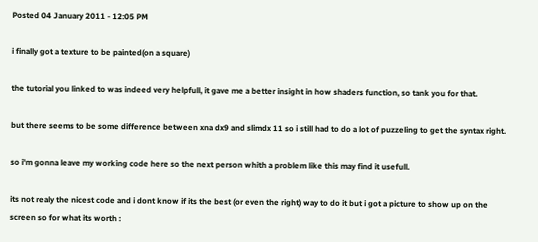Posted 04 January 2011 - 12:05 PM

i finally got a texture to be painted(on a square)

the tutorial you linked to was indeed very helpfull, it gave me a better insight in how shaders function, so tank you for that.

but there seems to be some difference between xna dx9 and slimdx 11 so i still had to do a lot of puzzeling to get the syntax right.

so i'm gonna leave my working code here so the next person whith a problem like this may find it usefull.

its not realy the nicest code and i dont know if its the best (or even the right) way to do it but i got a picture to show up on the screen so for what its worth :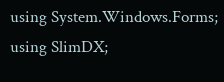using System.Windows.Forms;
using SlimDX;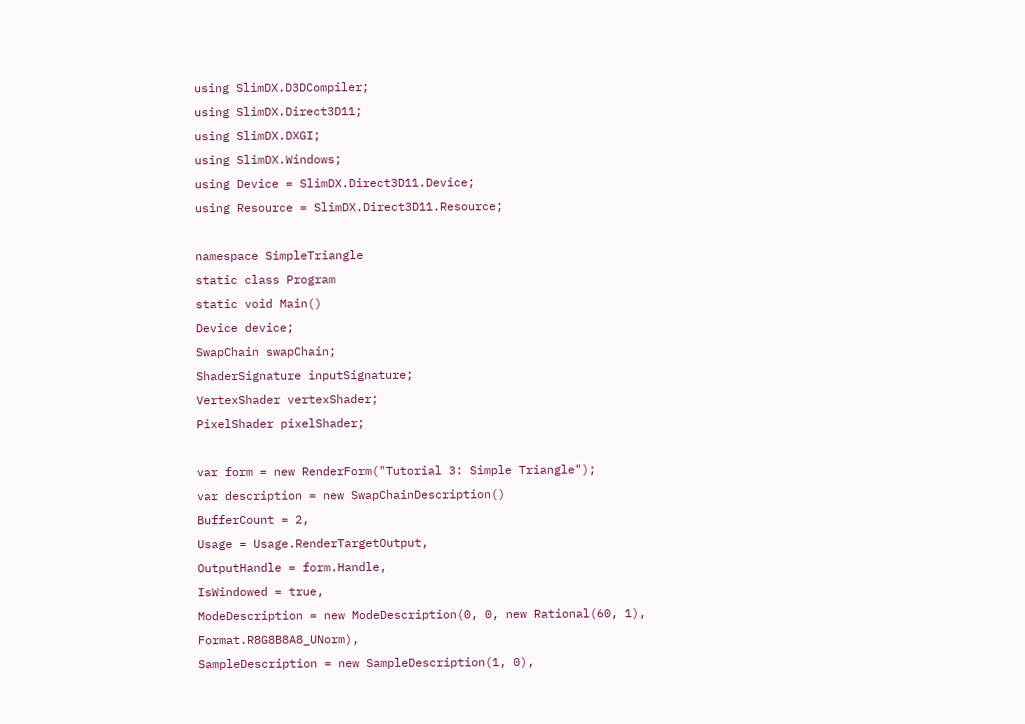using SlimDX.D3DCompiler;
using SlimDX.Direct3D11;
using SlimDX.DXGI;
using SlimDX.Windows;
using Device = SlimDX.Direct3D11.Device;
using Resource = SlimDX.Direct3D11.Resource;

namespace SimpleTriangle
static class Program
static void Main()
Device device;
SwapChain swapChain;
ShaderSignature inputSignature;
VertexShader vertexShader;
PixelShader pixelShader;

var form = new RenderForm("Tutorial 3: Simple Triangle");
var description = new SwapChainDescription()
BufferCount = 2,
Usage = Usage.RenderTargetOutput,
OutputHandle = form.Handle,
IsWindowed = true,
ModeDescription = new ModeDescription(0, 0, new Rational(60, 1), Format.R8G8B8A8_UNorm),
SampleDescription = new SampleDescription(1, 0),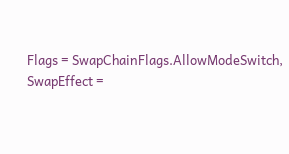Flags = SwapChainFlags.AllowModeSwitch,
SwapEffect =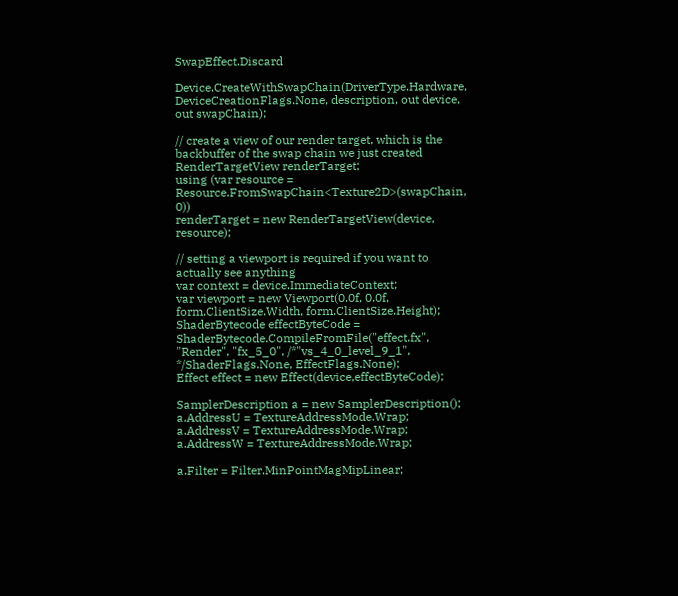SwapEffect.Discard

Device.CreateWithSwapChain(DriverType.Hardware, DeviceCreationFlags.None, description, out device, out swapChain);

// create a view of our render target, which is the backbuffer of the swap chain we just created
RenderTargetView renderTarget;
using (var resource = Resource.FromSwapChain<Texture2D>(swapChain, 0))
renderTarget = new RenderTargetView(device, resource);

// setting a viewport is required if you want to actually see anything
var context = device.ImmediateContext;
var viewport = new Viewport(0.0f, 0.0f, form.ClientSize.Width, form.ClientSize.Height);
ShaderBytecode effectByteCode = ShaderBytecode.CompileFromFile("effect.fx", "Render", "fx_5_0", /*"vs_4_0_level_9_1", */ShaderFlags.None, EffectFlags.None);
Effect effect = new Effect(device,effectByteCode);

SamplerDescription a = new SamplerDescription();
a.AddressU = TextureAddressMode.Wrap;
a.AddressV = TextureAddressMode.Wrap;
a.AddressW = TextureAddressMode.Wrap;

a.Filter = Filter.MinPointMagMipLinear;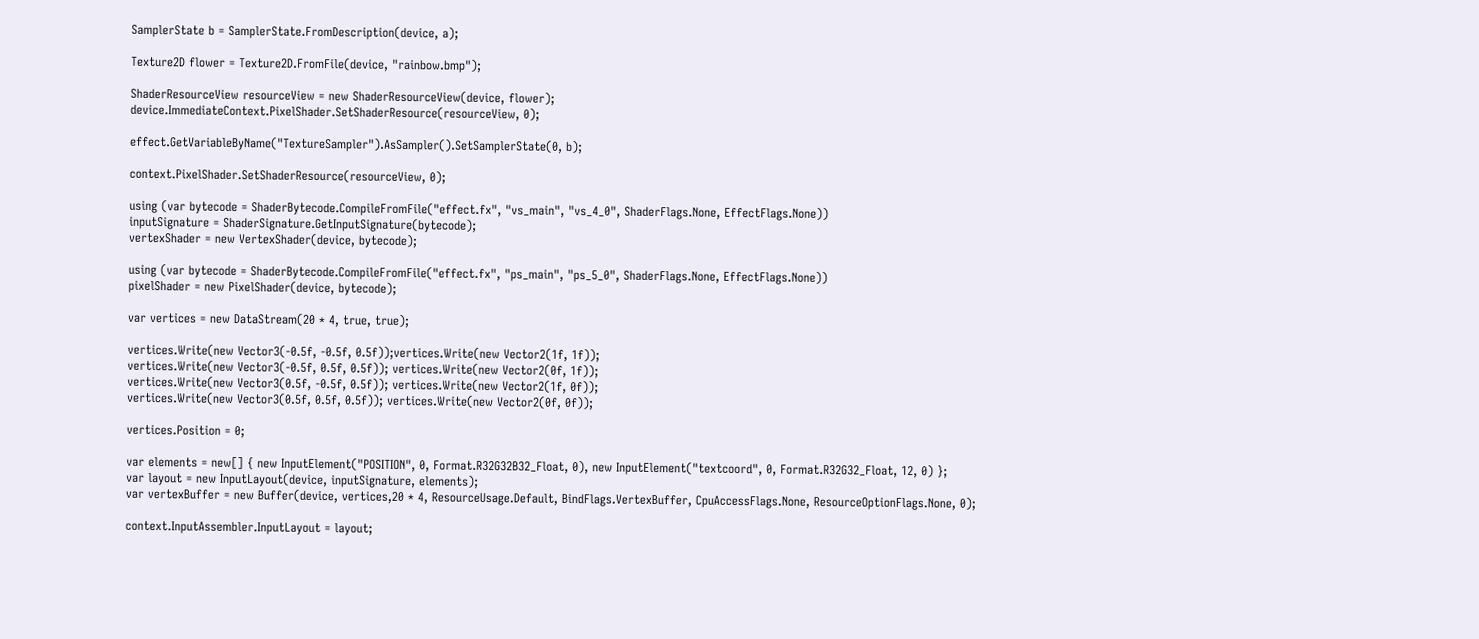SamplerState b = SamplerState.FromDescription(device, a);

Texture2D flower = Texture2D.FromFile(device, "rainbow.bmp");

ShaderResourceView resourceView = new ShaderResourceView(device, flower);
device.ImmediateContext.PixelShader.SetShaderResource(resourceView, 0);

effect.GetVariableByName("TextureSampler").AsSampler().SetSamplerState(0, b);

context.PixelShader.SetShaderResource(resourceView, 0);

using (var bytecode = ShaderBytecode.CompileFromFile("effect.fx", "vs_main", "vs_4_0", ShaderFlags.None, EffectFlags.None))
inputSignature = ShaderSignature.GetInputSignature(bytecode);
vertexShader = new VertexShader(device, bytecode);

using (var bytecode = ShaderBytecode.CompileFromFile("effect.fx", "ps_main", "ps_5_0", ShaderFlags.None, EffectFlags.None))
pixelShader = new PixelShader(device, bytecode);

var vertices = new DataStream(20 * 4, true, true);

vertices.Write(new Vector3(-0.5f, -0.5f, 0.5f));vertices.Write(new Vector2(1f, 1f));
vertices.Write(new Vector3(-0.5f, 0.5f, 0.5f)); vertices.Write(new Vector2(0f, 1f));
vertices.Write(new Vector3(0.5f, -0.5f, 0.5f)); vertices.Write(new Vector2(1f, 0f));
vertices.Write(new Vector3(0.5f, 0.5f, 0.5f)); vertices.Write(new Vector2(0f, 0f));

vertices.Position = 0;

var elements = new[] { new InputElement("POSITION", 0, Format.R32G32B32_Float, 0), new InputElement("textcoord", 0, Format.R32G32_Float, 12, 0) };
var layout = new InputLayout(device, inputSignature, elements);
var vertexBuffer = new Buffer(device, vertices,20 * 4, ResourceUsage.Default, BindFlags.VertexBuffer, CpuAccessFlags.None, ResourceOptionFlags.None, 0);

context.InputAssembler.InputLayout = layout;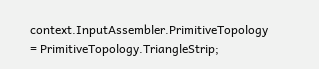context.InputAssembler.PrimitiveTopology = PrimitiveTopology.TriangleStrip;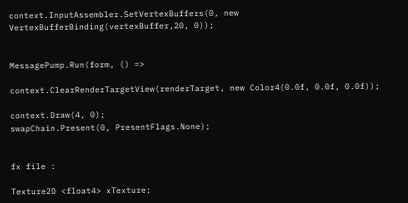context.InputAssembler.SetVertexBuffers(0, new VertexBufferBinding(vertexBuffer,20, 0));


MessagePump.Run(form, () =>

context.ClearRenderTargetView(renderTarget, new Color4(0.0f, 0.0f, 0.0f));

context.Draw(4, 0);
swapChain.Present(0, PresentFlags.None);


fx file :

Texture2D <float4> xTexture;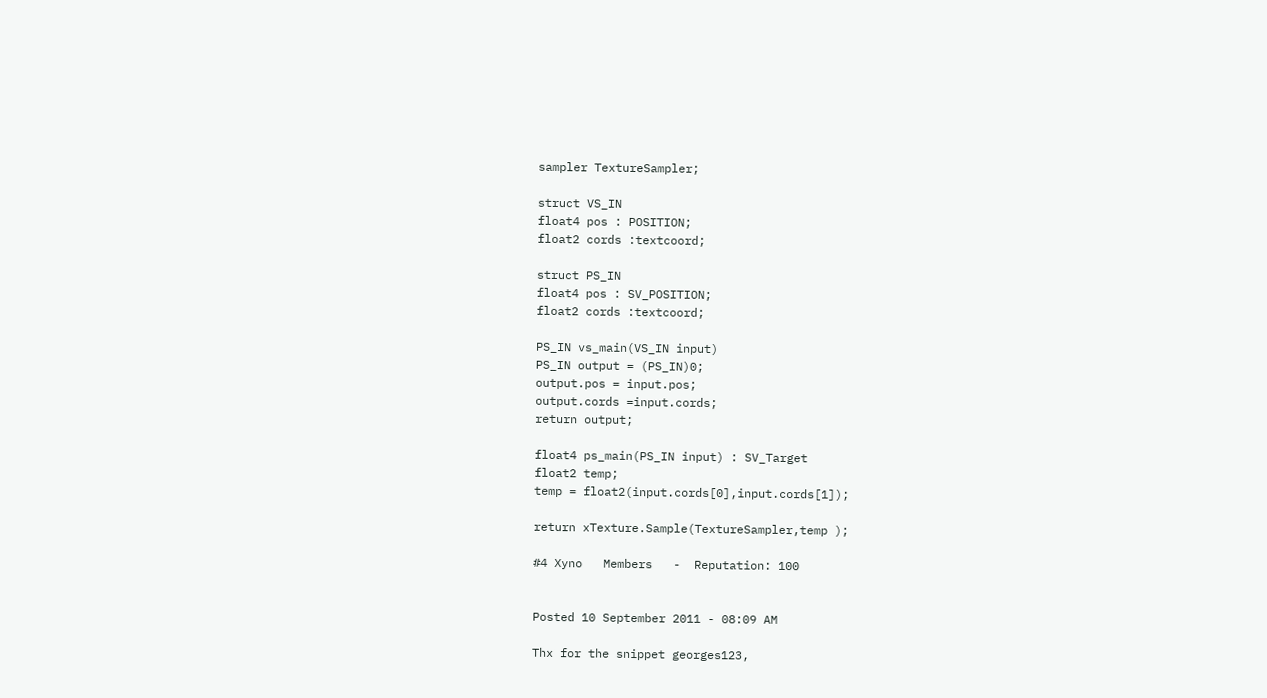sampler TextureSampler;

struct VS_IN
float4 pos : POSITION;
float2 cords :textcoord;

struct PS_IN
float4 pos : SV_POSITION;
float2 cords :textcoord;

PS_IN vs_main(VS_IN input)
PS_IN output = (PS_IN)0;
output.pos = input.pos;
output.cords =input.cords;
return output;

float4 ps_main(PS_IN input) : SV_Target
float2 temp;
temp = float2(input.cords[0],input.cords[1]);

return xTexture.Sample(TextureSampler,temp );

#4 Xyno   Members   -  Reputation: 100


Posted 10 September 2011 - 08:09 AM

Thx for the snippet georges123,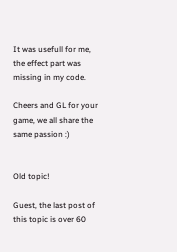It was usefull for me, the effect part was missing in my code.

Cheers and GL for your game, we all share the same passion :)


Old topic!

Guest, the last post of this topic is over 60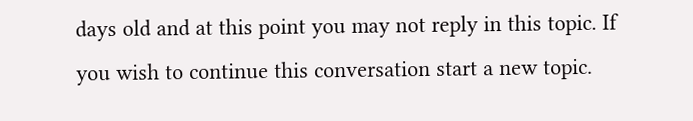days old and at this point you may not reply in this topic. If you wish to continue this conversation start a new topic.